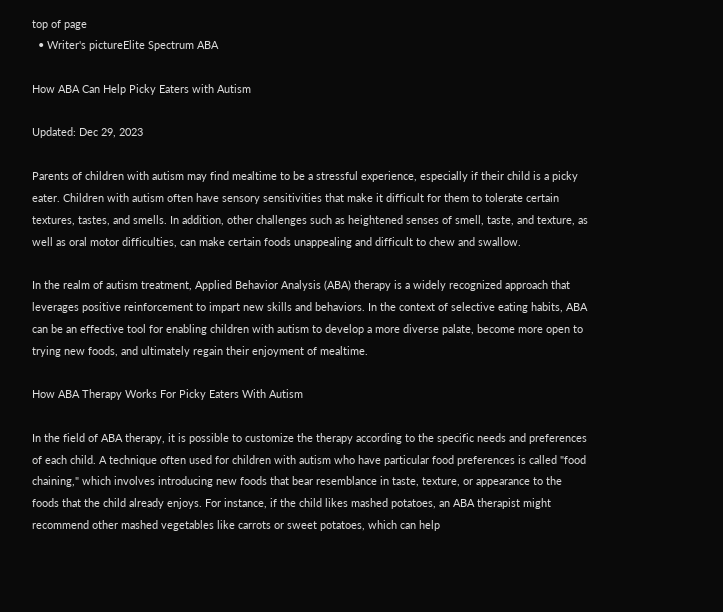top of page
  • Writer's pictureElite Spectrum ABA

How ABA Can Help Picky Eaters with Autism

Updated: Dec 29, 2023

Parents of children with autism may find mealtime to be a stressful experience, especially if their child is a picky eater. Children with autism often have sensory sensitivities that make it difficult for them to tolerate certain textures, tastes, and smells. In addition, other challenges such as heightened senses of smell, taste, and texture, as well as oral motor difficulties, can make certain foods unappealing and difficult to chew and swallow.

In the realm of autism treatment, Applied Behavior Analysis (ABA) therapy is a widely recognized approach that leverages positive reinforcement to impart new skills and behaviors. In the context of selective eating habits, ABA can be an effective tool for enabling children with autism to develop a more diverse palate, become more open to trying new foods, and ultimately regain their enjoyment of mealtime.

How ABA Therapy Works For Picky Eaters With Autism

In the field of ABA therapy, it is possible to customize the therapy according to the specific needs and preferences of each child. A technique often used for children with autism who have particular food preferences is called "food chaining," which involves introducing new foods that bear resemblance in taste, texture, or appearance to the foods that the child already enjoys. For instance, if the child likes mashed potatoes, an ABA therapist might recommend other mashed vegetables like carrots or sweet potatoes, which can help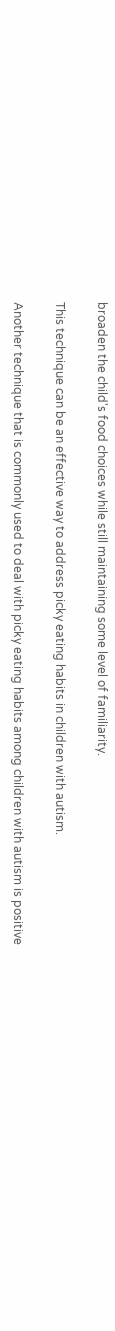broaden the child's food choices while still maintaining some level of familiarity.

This technique can be an effective way to address picky eating habits in children with autism.

Another technique that is commonly used to deal with picky eating habits among children with autism is positive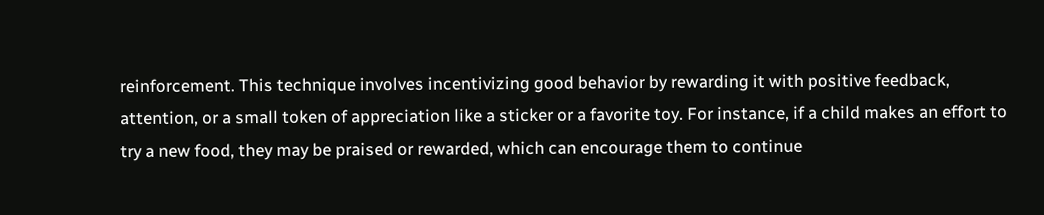reinforcement. This technique involves incentivizing good behavior by rewarding it with positive feedback, attention, or a small token of appreciation like a sticker or a favorite toy. For instance, if a child makes an effort to try a new food, they may be praised or rewarded, which can encourage them to continue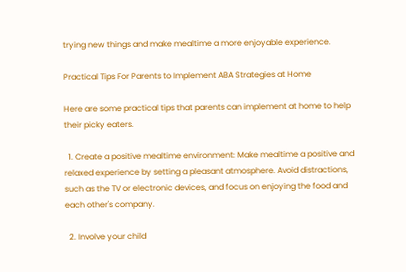trying new things and make mealtime a more enjoyable experience.

Practical Tips For Parents to Implement ABA Strategies at Home

Here are some practical tips that parents can implement at home to help their picky eaters.

  1. Create a positive mealtime environment: Make mealtime a positive and relaxed experience by setting a pleasant atmosphere. Avoid distractions, such as the TV or electronic devices, and focus on enjoying the food and each other's company.

  2. Involve your child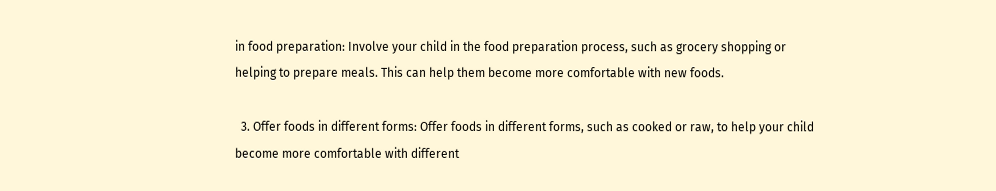in food preparation: Involve your child in the food preparation process, such as grocery shopping or helping to prepare meals. This can help them become more comfortable with new foods.

  3. Offer foods in different forms: Offer foods in different forms, such as cooked or raw, to help your child become more comfortable with different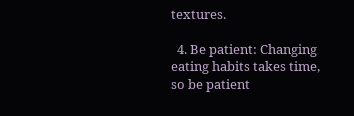textures.

  4. Be patient: Changing eating habits takes time, so be patient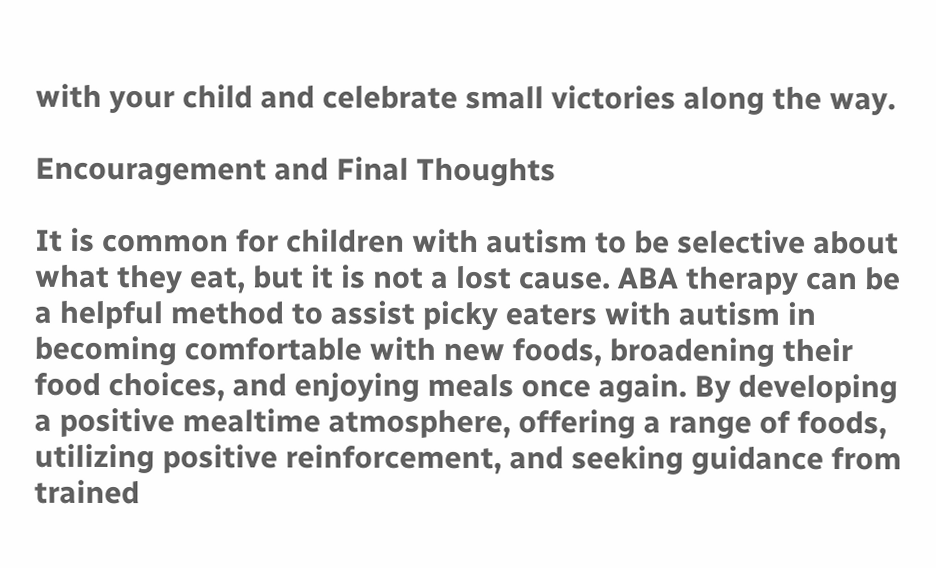with your child and celebrate small victories along the way.

Encouragement and Final Thoughts

It is common for children with autism to be selective about what they eat, but it is not a lost cause. ABA therapy can be a helpful method to assist picky eaters with autism in becoming comfortable with new foods, broadening their food choices, and enjoying meals once again. By developing a positive mealtime atmosphere, offering a range of foods, utilizing positive reinforcement, and seeking guidance from trained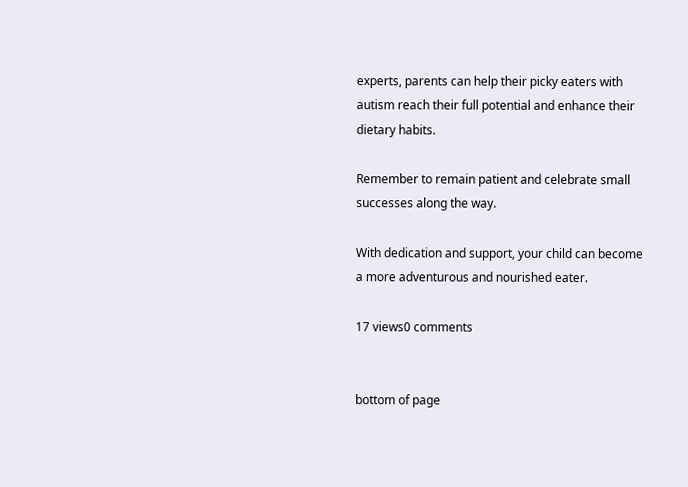experts, parents can help their picky eaters with autism reach their full potential and enhance their dietary habits.

Remember to remain patient and celebrate small successes along the way.

With dedication and support, your child can become a more adventurous and nourished eater.

17 views0 comments


bottom of page